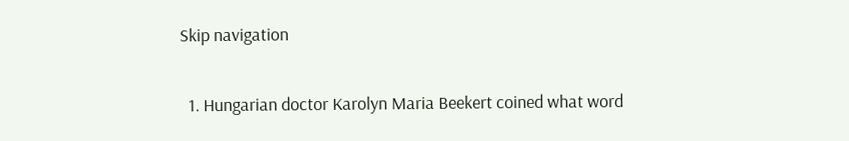Skip navigation


  1. Hungarian doctor Karolyn Maria Beekert coined what word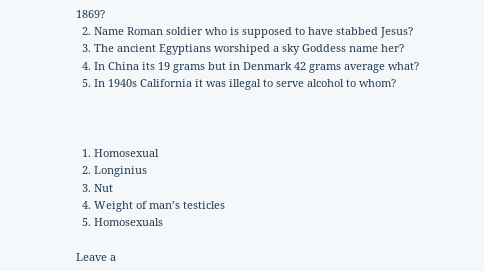1869?
  2. Name Roman soldier who is supposed to have stabbed Jesus?
  3. The ancient Egyptians worshiped a sky Goddess name her?
  4. In China its 19 grams but in Denmark 42 grams average what?
  5. In 1940s California it was illegal to serve alcohol to whom?



  1. Homosexual
  2. Longinius
  3. Nut
  4. Weight of man’s testicles
  5. Homosexuals

Leave a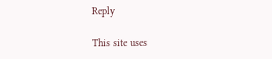Reply

This site uses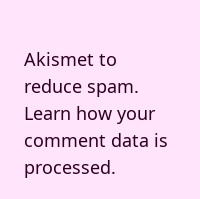Akismet to reduce spam. Learn how your comment data is processed.